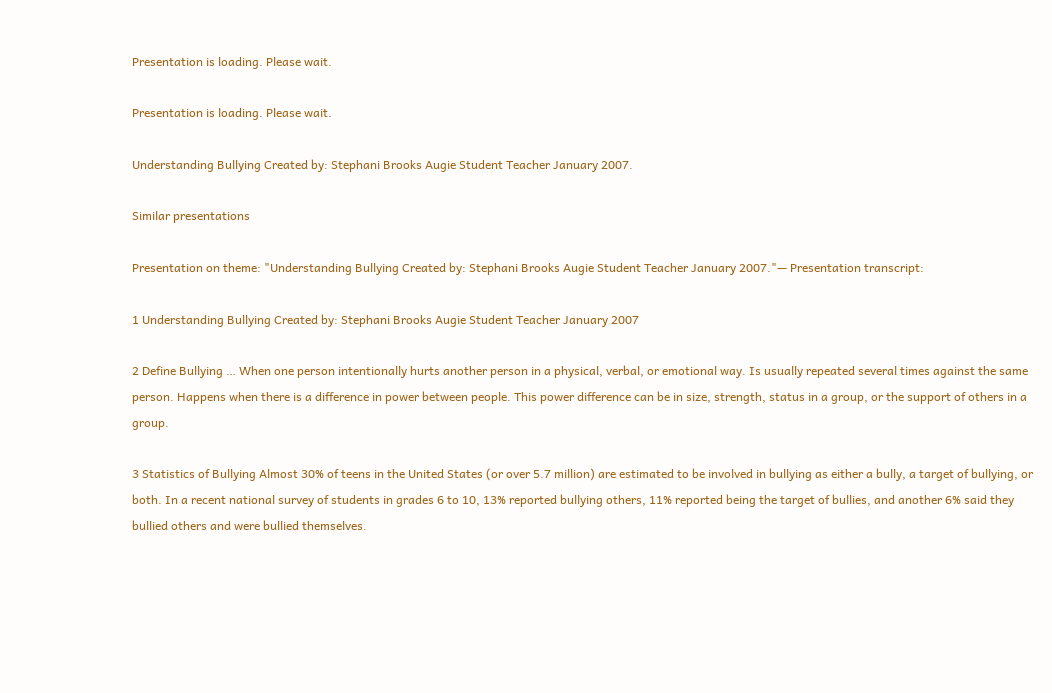Presentation is loading. Please wait.

Presentation is loading. Please wait.

Understanding Bullying Created by: Stephani Brooks Augie Student Teacher January 2007.

Similar presentations

Presentation on theme: "Understanding Bullying Created by: Stephani Brooks Augie Student Teacher January 2007."— Presentation transcript:

1 Understanding Bullying Created by: Stephani Brooks Augie Student Teacher January 2007

2 Define Bullying … When one person intentionally hurts another person in a physical, verbal, or emotional way. Is usually repeated several times against the same person. Happens when there is a difference in power between people. This power difference can be in size, strength, status in a group, or the support of others in a group.

3 Statistics of Bullying Almost 30% of teens in the United States (or over 5.7 million) are estimated to be involved in bullying as either a bully, a target of bullying, or both. In a recent national survey of students in grades 6 to 10, 13% reported bullying others, 11% reported being the target of bullies, and another 6% said they bullied others and were bullied themselves.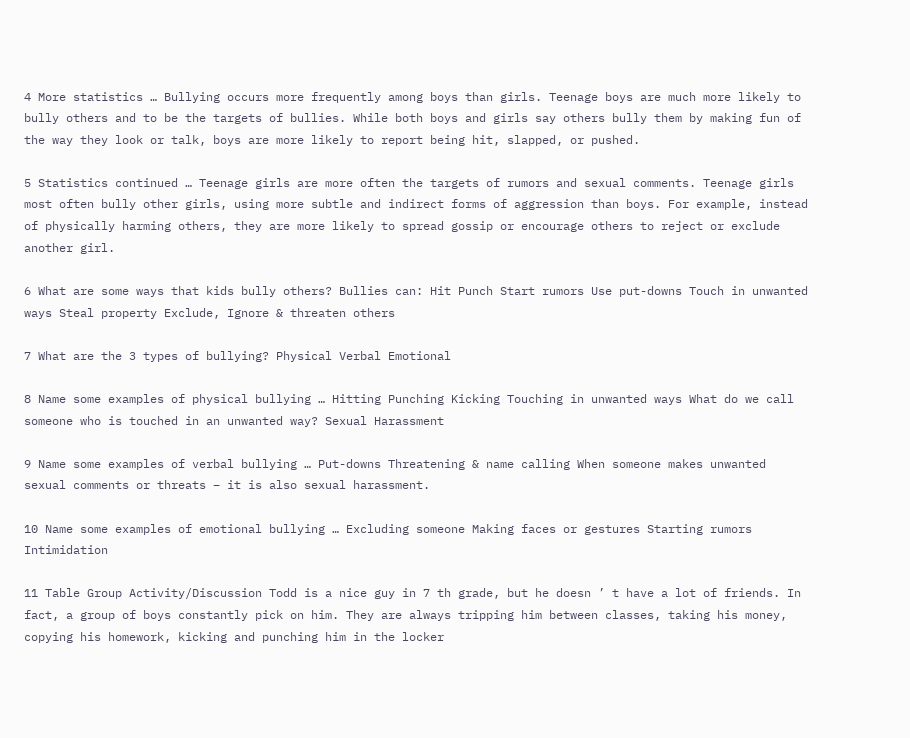4 More statistics … Bullying occurs more frequently among boys than girls. Teenage boys are much more likely to bully others and to be the targets of bullies. While both boys and girls say others bully them by making fun of the way they look or talk, boys are more likely to report being hit, slapped, or pushed.

5 Statistics continued … Teenage girls are more often the targets of rumors and sexual comments. Teenage girls most often bully other girls, using more subtle and indirect forms of aggression than boys. For example, instead of physically harming others, they are more likely to spread gossip or encourage others to reject or exclude another girl.

6 What are some ways that kids bully others? Bullies can: Hit Punch Start rumors Use put-downs Touch in unwanted ways Steal property Exclude, Ignore & threaten others

7 What are the 3 types of bullying? Physical Verbal Emotional

8 Name some examples of physical bullying … Hitting Punching Kicking Touching in unwanted ways What do we call someone who is touched in an unwanted way? Sexual Harassment

9 Name some examples of verbal bullying … Put-downs Threatening & name calling When someone makes unwanted sexual comments or threats – it is also sexual harassment.

10 Name some examples of emotional bullying … Excluding someone Making faces or gestures Starting rumors Intimidation

11 Table Group Activity/Discussion Todd is a nice guy in 7 th grade, but he doesn ’ t have a lot of friends. In fact, a group of boys constantly pick on him. They are always tripping him between classes, taking his money, copying his homework, kicking and punching him in the locker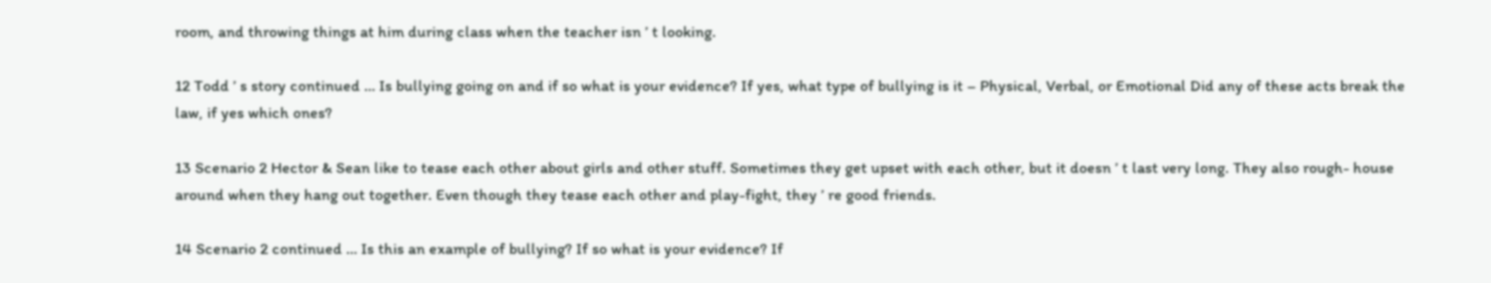room, and throwing things at him during class when the teacher isn ’ t looking.

12 Todd ’ s story continued … Is bullying going on and if so what is your evidence? If yes, what type of bullying is it – Physical, Verbal, or Emotional Did any of these acts break the law, if yes which ones?

13 Scenario 2 Hector & Sean like to tease each other about girls and other stuff. Sometimes they get upset with each other, but it doesn ’ t last very long. They also rough- house around when they hang out together. Even though they tease each other and play-fight, they ’ re good friends.

14 Scenario 2 continued … Is this an example of bullying? If so what is your evidence? If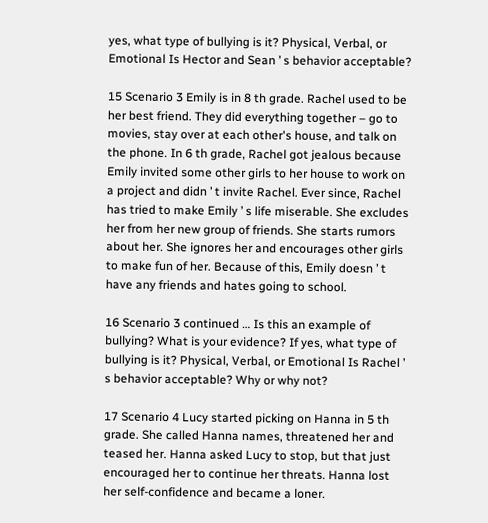yes, what type of bullying is it? Physical, Verbal, or Emotional Is Hector and Sean ’ s behavior acceptable?

15 Scenario 3 Emily is in 8 th grade. Rachel used to be her best friend. They did everything together – go to movies, stay over at each other's house, and talk on the phone. In 6 th grade, Rachel got jealous because Emily invited some other girls to her house to work on a project and didn ’ t invite Rachel. Ever since, Rachel has tried to make Emily ’ s life miserable. She excludes her from her new group of friends. She starts rumors about her. She ignores her and encourages other girls to make fun of her. Because of this, Emily doesn ’ t have any friends and hates going to school.

16 Scenario 3 continued … Is this an example of bullying? What is your evidence? If yes, what type of bullying is it? Physical, Verbal, or Emotional Is Rachel ’ s behavior acceptable? Why or why not?

17 Scenario 4 Lucy started picking on Hanna in 5 th grade. She called Hanna names, threatened her and teased her. Hanna asked Lucy to stop, but that just encouraged her to continue her threats. Hanna lost her self-confidence and became a loner.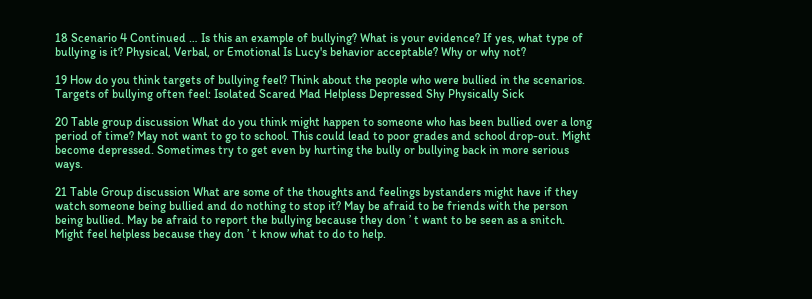18 Scenario 4 Continued … Is this an example of bullying? What is your evidence? If yes, what type of bullying is it? Physical, Verbal, or Emotional Is Lucy's behavior acceptable? Why or why not?

19 How do you think targets of bullying feel? Think about the people who were bullied in the scenarios. Targets of bullying often feel: Isolated Scared Mad Helpless Depressed Shy Physically Sick

20 Table group discussion What do you think might happen to someone who has been bullied over a long period of time? May not want to go to school. This could lead to poor grades and school drop-out. Might become depressed. Sometimes try to get even by hurting the bully or bullying back in more serious ways.

21 Table Group discussion What are some of the thoughts and feelings bystanders might have if they watch someone being bullied and do nothing to stop it? May be afraid to be friends with the person being bullied. May be afraid to report the bullying because they don ’ t want to be seen as a snitch. Might feel helpless because they don ’ t know what to do to help.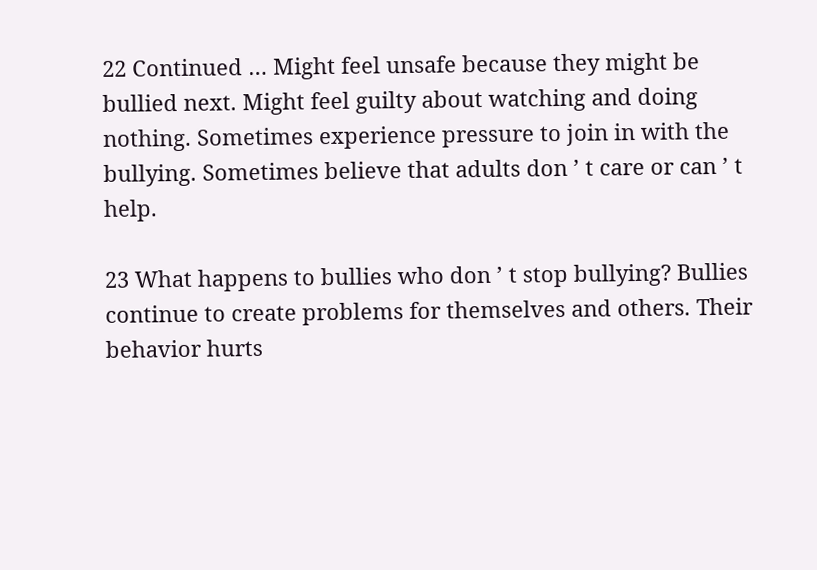22 Continued … Might feel unsafe because they might be bullied next. Might feel guilty about watching and doing nothing. Sometimes experience pressure to join in with the bullying. Sometimes believe that adults don ’ t care or can ’ t help.

23 What happens to bullies who don ’ t stop bullying? Bullies continue to create problems for themselves and others. Their behavior hurts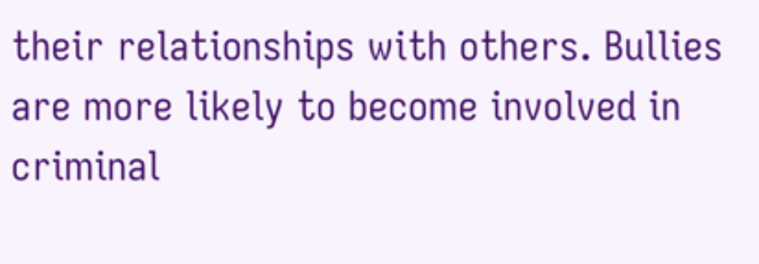their relationships with others. Bullies are more likely to become involved in criminal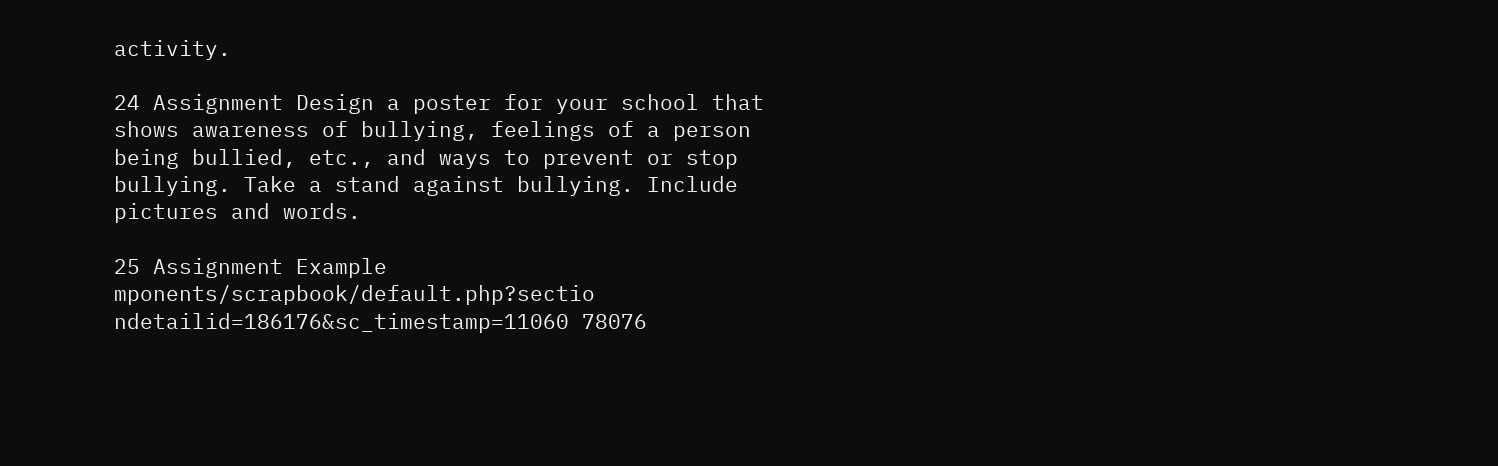activity.

24 Assignment Design a poster for your school that shows awareness of bullying, feelings of a person being bullied, etc., and ways to prevent or stop bullying. Take a stand against bullying. Include pictures and words.

25 Assignment Example mponents/scrapbook/default.php?sectio ndetailid=186176&sc_timestamp=11060 78076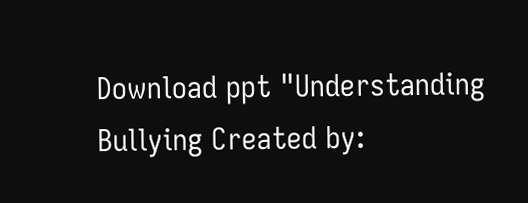Download ppt "Understanding Bullying Created by: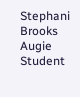Stephani Brooks Augie Student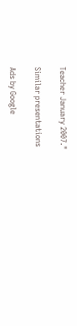Teacher January 2007."

Similar presentations

Ads by Google